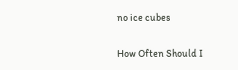no ice cubes

How Often Should I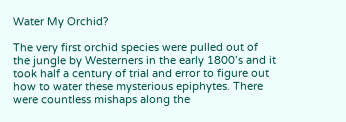Water My Orchid?

The very first orchid species were pulled out of the jungle by Westerners in the early 1800’s and it took half a century of trial and error to figure out how to water these mysterious epiphytes. There were countless mishaps along the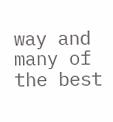way and many of the best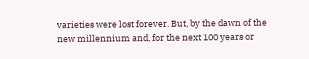varieties were lost forever. But, by the dawn of the new millennium and, for the next 100 years or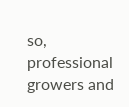so, professional growers and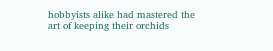hobbyists alike had mastered the art of keeping their orchids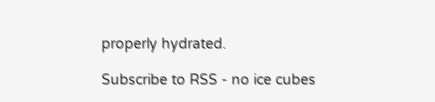properly hydrated.

Subscribe to RSS - no ice cubes